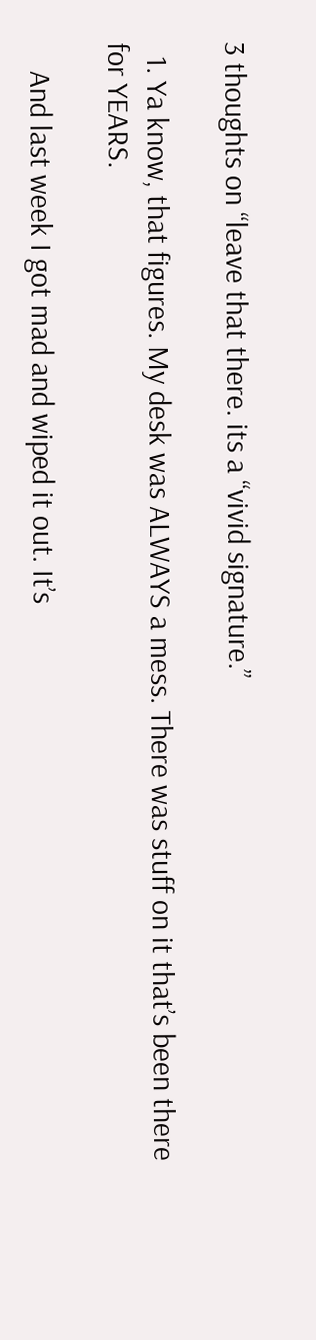3 thoughts on “leave that there. its a “vivid signature.”

  1. Ya know, that figures. My desk was ALWAYS a mess. There was stuff on it that’s been there for YEARS.

    And last week I got mad and wiped it out. It’s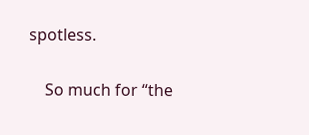spotless.

    So much for “the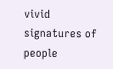vivid signatures of people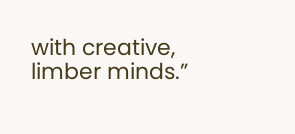with creative, limber minds.”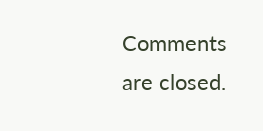Comments are closed.